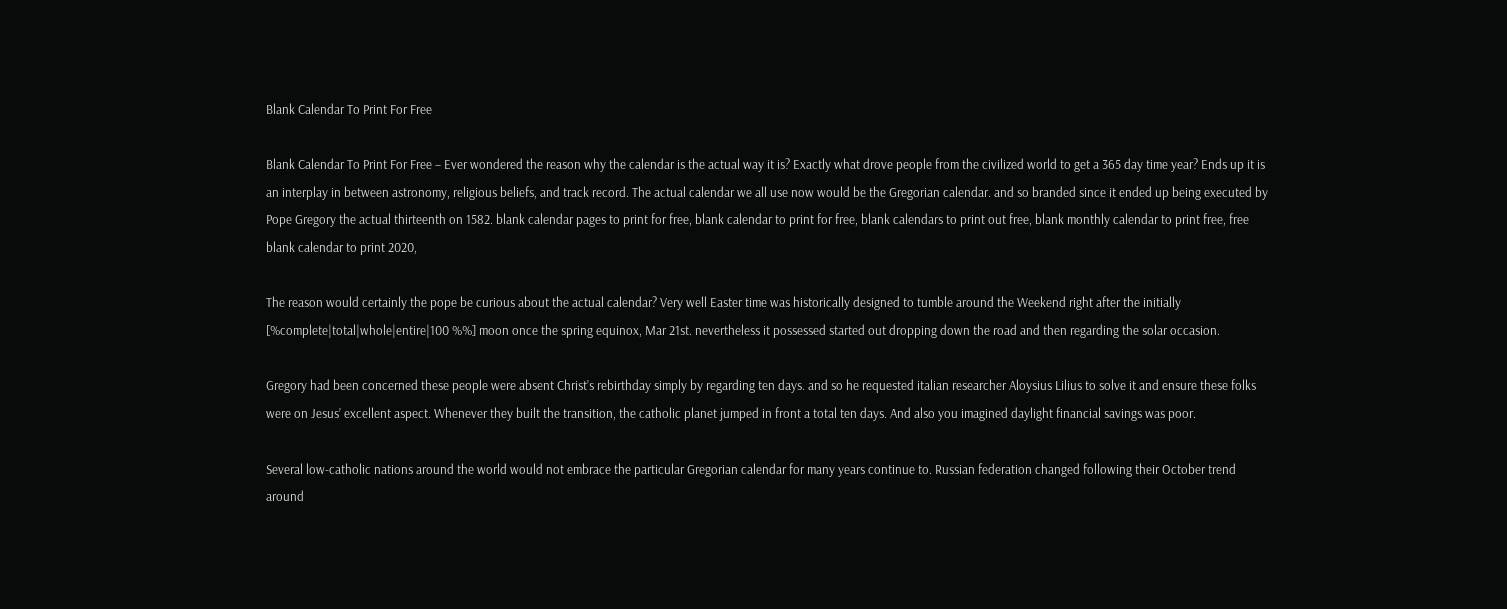Blank Calendar To Print For Free

Blank Calendar To Print For Free – Ever wondered the reason why the calendar is the actual way it is? Exactly what drove people from the civilized world to get a 365 day time year? Ends up it is an interplay in between astronomy, religious beliefs, and track record. The actual calendar we all use now would be the Gregorian calendar. and so branded since it ended up being executed by Pope Gregory the actual thirteenth on 1582. blank calendar pages to print for free, blank calendar to print for free, blank calendars to print out free, blank monthly calendar to print free, free blank calendar to print 2020,

The reason would certainly the pope be curious about the actual calendar? Very well Easter time was historically designed to tumble around the Weekend right after the initially [%complete|total|whole|entire|100 %%] moon once the spring equinox, Mar 21st. nevertheless it possessed started out dropping down the road and then regarding the solar occasion.

Gregory had been concerned these people were absent Christ’s rebirthday simply by regarding ten days. and so he requested italian researcher Aloysius Lilius to solve it and ensure these folks were on Jesus’ excellent aspect. Whenever they built the transition, the catholic planet jumped in front a total ten days. And also you imagined daylight financial savings was poor.

Several low-catholic nations around the world would not embrace the particular Gregorian calendar for many years continue to. Russian federation changed following their October trend around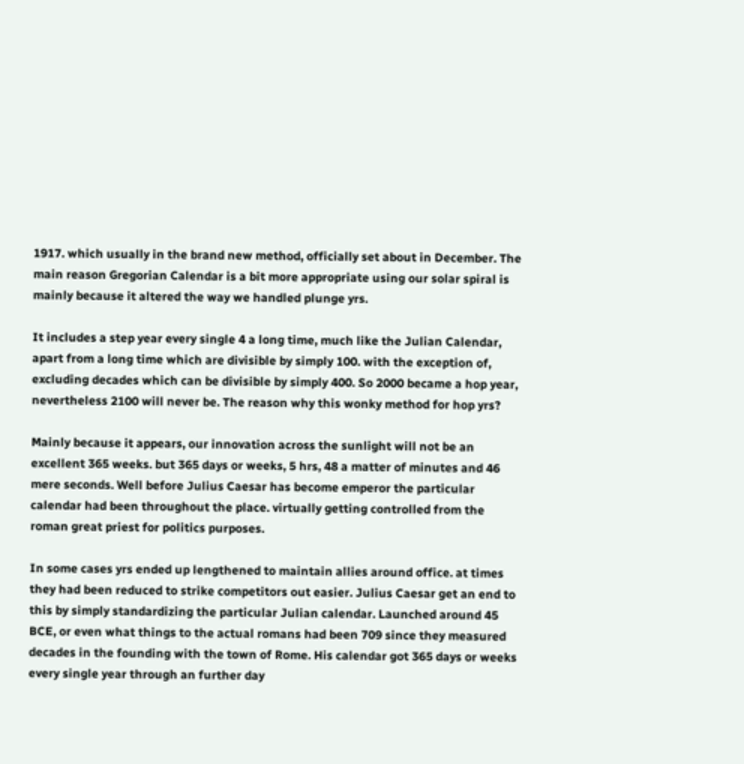1917. which usually in the brand new method, officially set about in December. The main reason Gregorian Calendar is a bit more appropriate using our solar spiral is mainly because it altered the way we handled plunge yrs.

It includes a step year every single 4 a long time, much like the Julian Calendar, apart from a long time which are divisible by simply 100. with the exception of, excluding decades which can be divisible by simply 400. So 2000 became a hop year, nevertheless 2100 will never be. The reason why this wonky method for hop yrs?

Mainly because it appears, our innovation across the sunlight will not be an excellent 365 weeks. but 365 days or weeks, 5 hrs, 48 a matter of minutes and 46 mere seconds. Well before Julius Caesar has become emperor the particular calendar had been throughout the place. virtually getting controlled from the roman great priest for politics purposes.

In some cases yrs ended up lengthened to maintain allies around office. at times they had been reduced to strike competitors out easier. Julius Caesar get an end to this by simply standardizing the particular Julian calendar. Launched around 45 BCE, or even what things to the actual romans had been 709 since they measured decades in the founding with the town of Rome. His calendar got 365 days or weeks every single year through an further day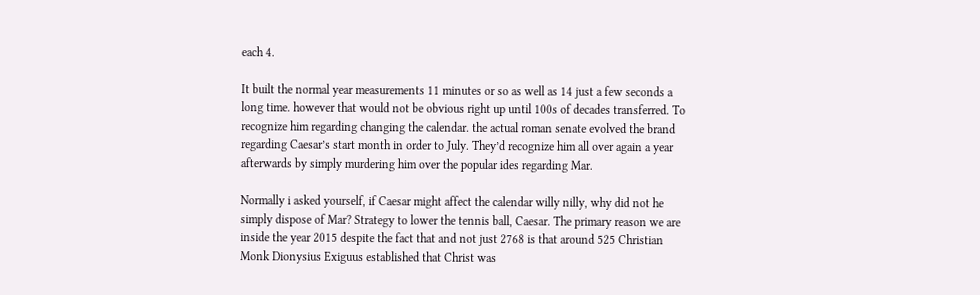each 4.

It built the normal year measurements 11 minutes or so as well as 14 just a few seconds a long time. however that would not be obvious right up until 100s of decades transferred. To recognize him regarding changing the calendar. the actual roman senate evolved the brand regarding Caesar’s start month in order to July. They’d recognize him all over again a year afterwards by simply murdering him over the popular ides regarding Mar.

Normally i asked yourself, if Caesar might affect the calendar willy nilly, why did not he simply dispose of Mar? Strategy to lower the tennis ball, Caesar. The primary reason we are inside the year 2015 despite the fact that and not just 2768 is that around 525 Christian Monk Dionysius Exiguus established that Christ was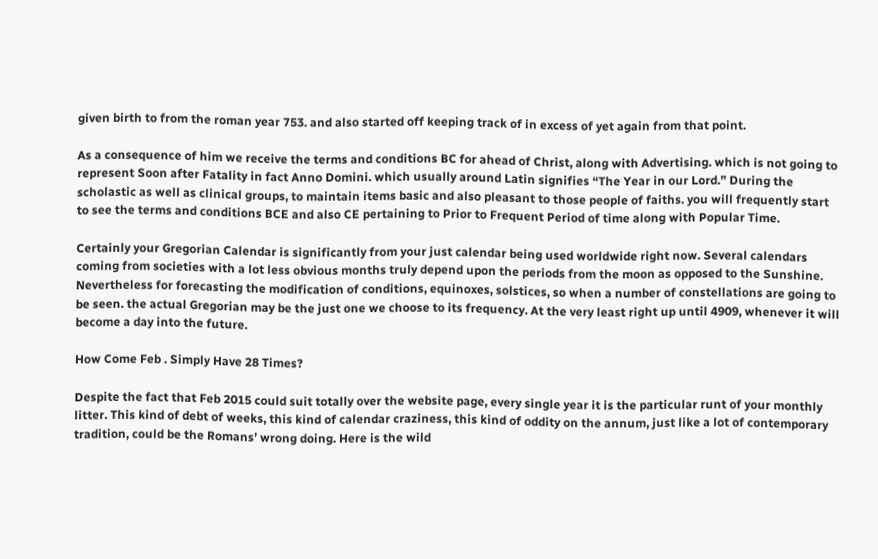given birth to from the roman year 753. and also started off keeping track of in excess of yet again from that point.

As a consequence of him we receive the terms and conditions BC for ahead of Christ, along with Advertising. which is not going to represent Soon after Fatality in fact Anno Domini. which usually around Latin signifies “The Year in our Lord.” During the scholastic as well as clinical groups, to maintain items basic and also pleasant to those people of faiths. you will frequently start to see the terms and conditions BCE and also CE pertaining to Prior to Frequent Period of time along with Popular Time.

Certainly your Gregorian Calendar is significantly from your just calendar being used worldwide right now. Several calendars coming from societies with a lot less obvious months truly depend upon the periods from the moon as opposed to the Sunshine. Nevertheless for forecasting the modification of conditions, equinoxes, solstices, so when a number of constellations are going to be seen. the actual Gregorian may be the just one we choose to its frequency. At the very least right up until 4909, whenever it will become a day into the future.

How Come Feb . Simply Have 28 Times?

Despite the fact that Feb 2015 could suit totally over the website page, every single year it is the particular runt of your monthly litter. This kind of debt of weeks, this kind of calendar craziness, this kind of oddity on the annum, just like a lot of contemporary tradition, could be the Romans’ wrong doing. Here is the wild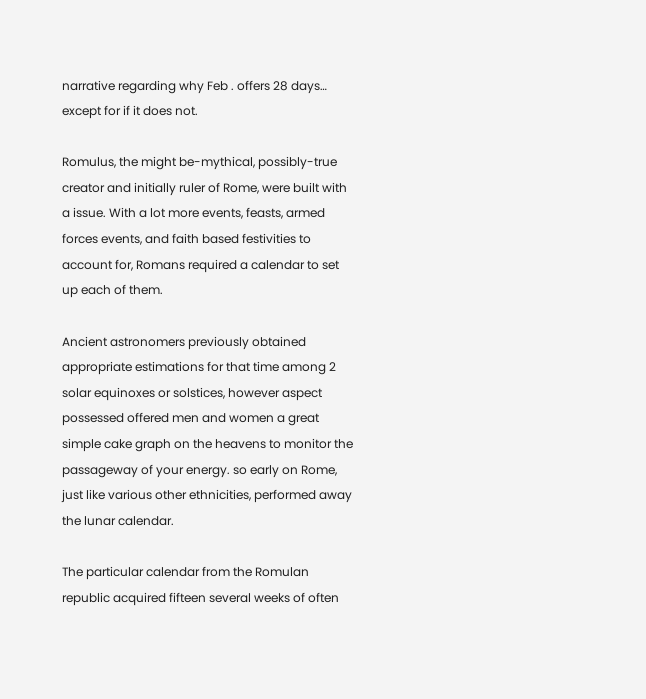narrative regarding why Feb . offers 28 days… except for if it does not.

Romulus, the might be-mythical, possibly-true creator and initially ruler of Rome, were built with a issue. With a lot more events, feasts, armed forces events, and faith based festivities to account for, Romans required a calendar to set up each of them.

Ancient astronomers previously obtained appropriate estimations for that time among 2 solar equinoxes or solstices, however aspect possessed offered men and women a great simple cake graph on the heavens to monitor the passageway of your energy. so early on Rome, just like various other ethnicities, performed away the lunar calendar.

The particular calendar from the Romulan republic acquired fifteen several weeks of often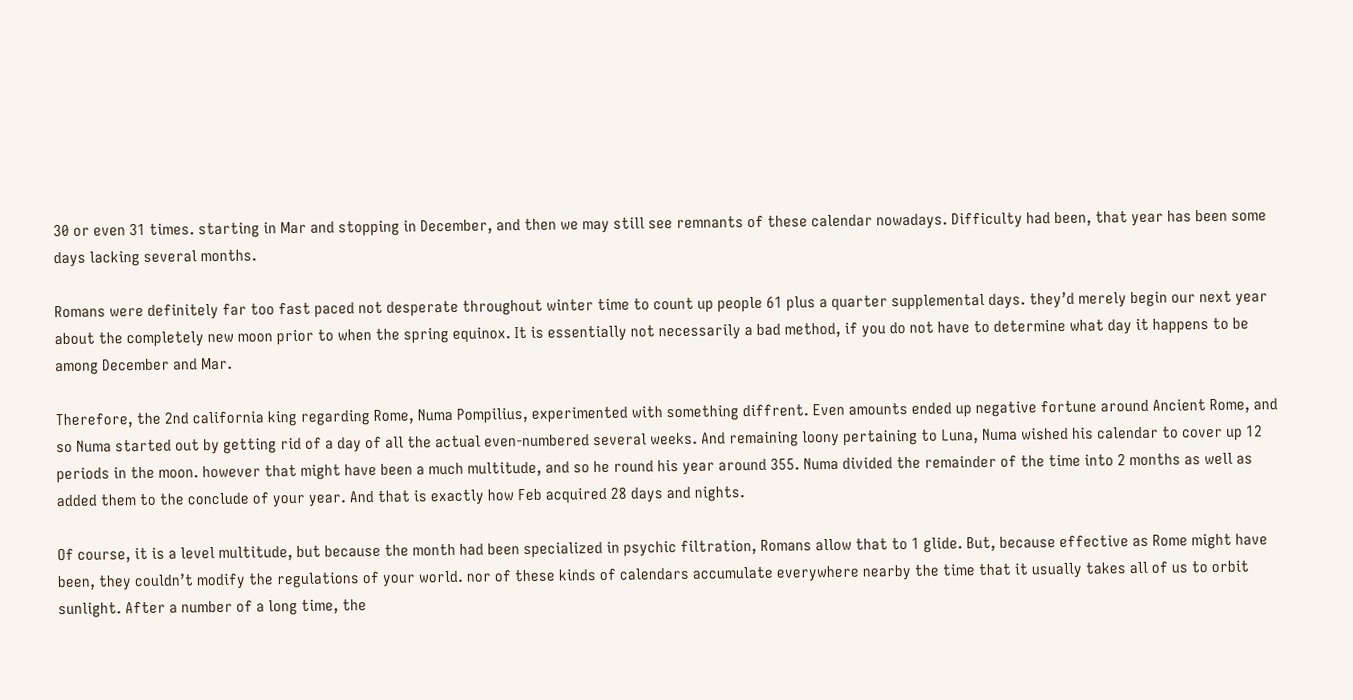30 or even 31 times. starting in Mar and stopping in December, and then we may still see remnants of these calendar nowadays. Difficulty had been, that year has been some days lacking several months.

Romans were definitely far too fast paced not desperate throughout winter time to count up people 61 plus a quarter supplemental days. they’d merely begin our next year about the completely new moon prior to when the spring equinox. It is essentially not necessarily a bad method, if you do not have to determine what day it happens to be among December and Mar.

Therefore, the 2nd california king regarding Rome, Numa Pompilius, experimented with something diffrent. Even amounts ended up negative fortune around Ancient Rome, and so Numa started out by getting rid of a day of all the actual even-numbered several weeks. And remaining loony pertaining to Luna, Numa wished his calendar to cover up 12 periods in the moon. however that might have been a much multitude, and so he round his year around 355. Numa divided the remainder of the time into 2 months as well as added them to the conclude of your year. And that is exactly how Feb acquired 28 days and nights.

Of course, it is a level multitude, but because the month had been specialized in psychic filtration, Romans allow that to 1 glide. But, because effective as Rome might have been, they couldn’t modify the regulations of your world. nor of these kinds of calendars accumulate everywhere nearby the time that it usually takes all of us to orbit sunlight. After a number of a long time, the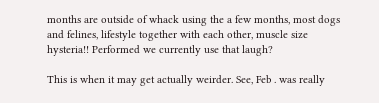months are outside of whack using the a few months, most dogs and felines, lifestyle together with each other, muscle size hysteria!! Performed we currently use that laugh?

This is when it may get actually weirder. See, Feb . was really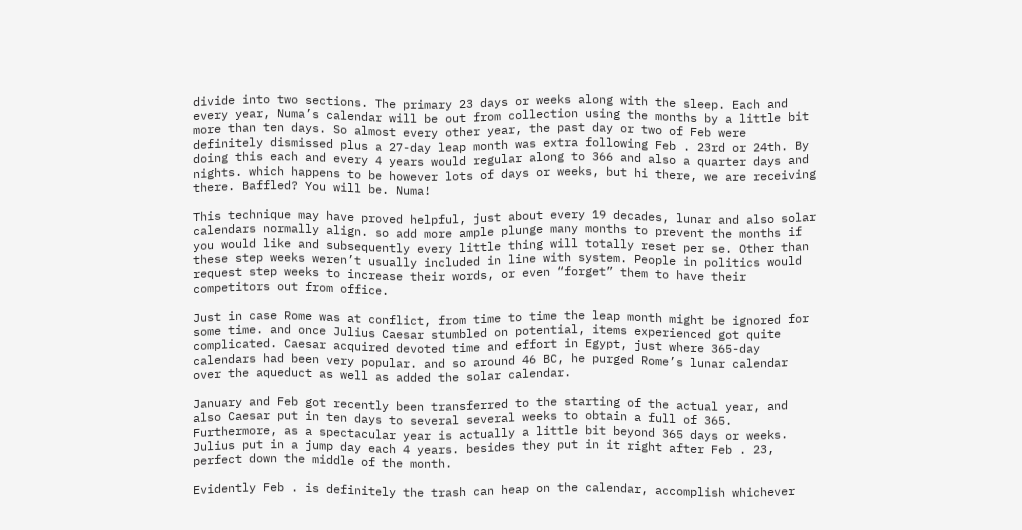divide into two sections. The primary 23 days or weeks along with the sleep. Each and every year, Numa’s calendar will be out from collection using the months by a little bit more than ten days. So almost every other year, the past day or two of Feb were definitely dismissed plus a 27-day leap month was extra following Feb . 23rd or 24th. By doing this each and every 4 years would regular along to 366 and also a quarter days and nights. which happens to be however lots of days or weeks, but hi there, we are receiving there. Baffled? You will be. Numa!

This technique may have proved helpful, just about every 19 decades, lunar and also solar calendars normally align. so add more ample plunge many months to prevent the months if you would like and subsequently every little thing will totally reset per se. Other than these step weeks weren’t usually included in line with system. People in politics would request step weeks to increase their words, or even “forget” them to have their competitors out from office.

Just in case Rome was at conflict, from time to time the leap month might be ignored for some time. and once Julius Caesar stumbled on potential, items experienced got quite complicated. Caesar acquired devoted time and effort in Egypt, just where 365-day calendars had been very popular. and so around 46 BC, he purged Rome’s lunar calendar over the aqueduct as well as added the solar calendar.

January and Feb got recently been transferred to the starting of the actual year, and also Caesar put in ten days to several several weeks to obtain a full of 365. Furthermore, as a spectacular year is actually a little bit beyond 365 days or weeks. Julius put in a jump day each 4 years. besides they put in it right after Feb . 23, perfect down the middle of the month.

Evidently Feb . is definitely the trash can heap on the calendar, accomplish whichever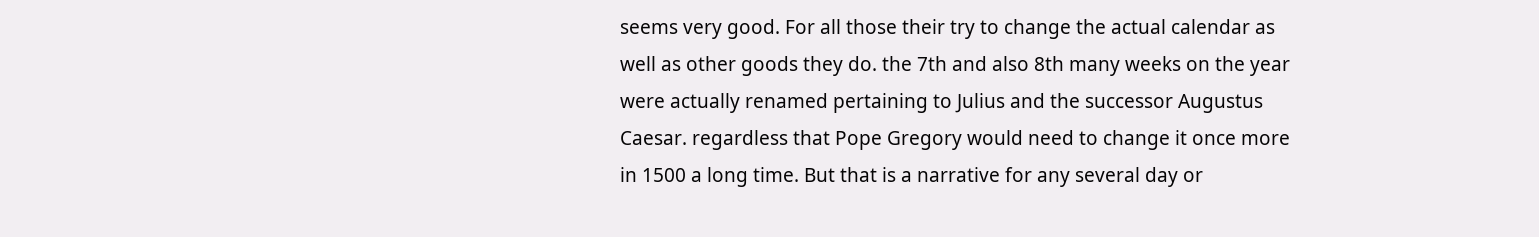seems very good. For all those their try to change the actual calendar as well as other goods they do. the 7th and also 8th many weeks on the year were actually renamed pertaining to Julius and the successor Augustus Caesar. regardless that Pope Gregory would need to change it once more in 1500 a long time. But that is a narrative for any several day or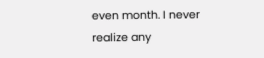even month. I never realize any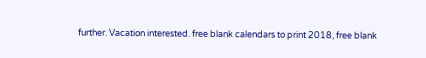further. Vacation interested. free blank calendars to print 2018, free blank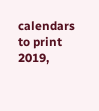calendars to print 2019,